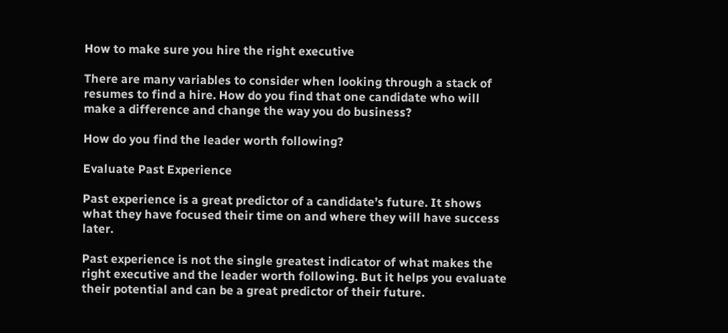How to make sure you hire the right executive

There are many variables to consider when looking through a stack of resumes to find a hire. How do you find that one candidate who will make a difference and change the way you do business?

How do you find the leader worth following?

Evaluate Past Experience

Past experience is a great predictor of a candidate’s future. It shows what they have focused their time on and where they will have success later.

Past experience is not the single greatest indicator of what makes the right executive and the leader worth following. But it helps you evaluate their potential and can be a great predictor of their future.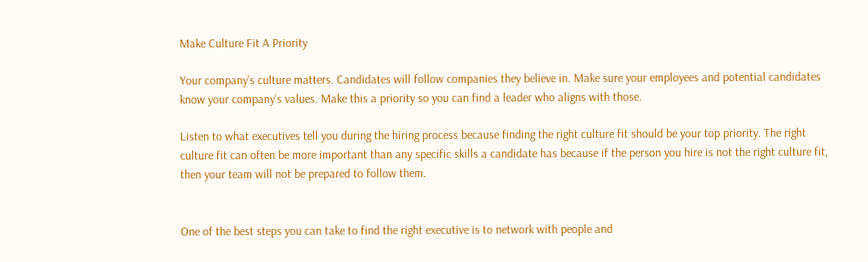Make Culture Fit A Priority

Your company’s culture matters. Candidates will follow companies they believe in. Make sure your employees and potential candidates know your company’s values. Make this a priority so you can find a leader who aligns with those.

Listen to what executives tell you during the hiring process because finding the right culture fit should be your top priority. The right culture fit can often be more important than any specific skills a candidate has because if the person you hire is not the right culture fit, then your team will not be prepared to follow them.


One of the best steps you can take to find the right executive is to network with people and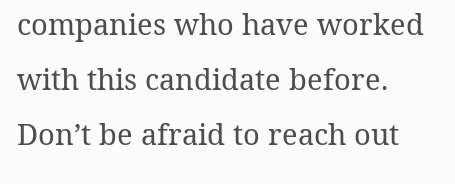companies who have worked with this candidate before. Don’t be afraid to reach out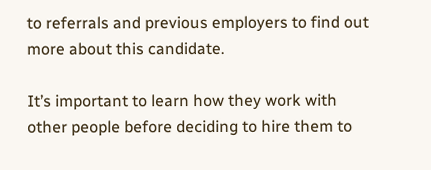to referrals and previous employers to find out more about this candidate.

It’s important to learn how they work with other people before deciding to hire them to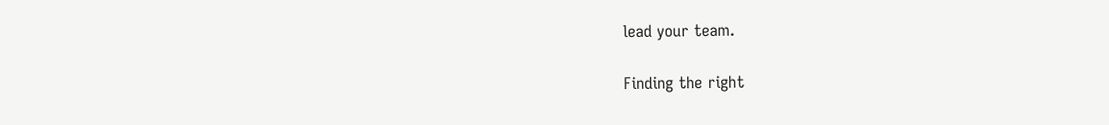lead your team.

Finding the right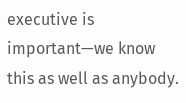executive is important—we know this as well as anybody.